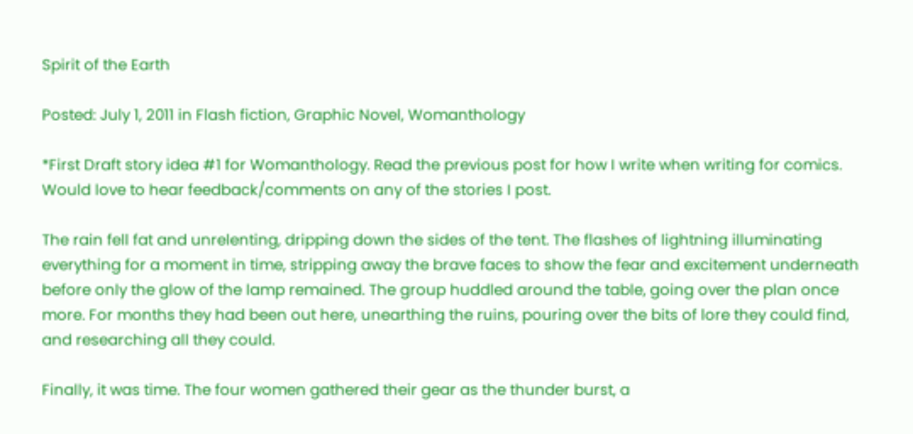Spirit of the Earth

Posted: July 1, 2011 in Flash fiction, Graphic Novel, Womanthology

*First Draft story idea #1 for Womanthology. Read the previous post for how I write when writing for comics. Would love to hear feedback/comments on any of the stories I post.

The rain fell fat and unrelenting, dripping down the sides of the tent. The flashes of lightning illuminating everything for a moment in time, stripping away the brave faces to show the fear and excitement underneath before only the glow of the lamp remained. The group huddled around the table, going over the plan once more. For months they had been out here, unearthing the ruins, pouring over the bits of lore they could find, and researching all they could.

Finally, it was time. The four women gathered their gear as the thunder burst, a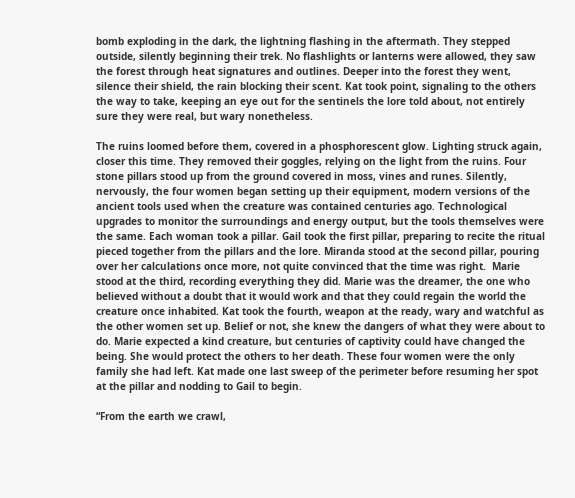bomb exploding in the dark, the lightning flashing in the aftermath. They stepped outside, silently beginning their trek. No flashlights or lanterns were allowed, they saw the forest through heat signatures and outlines. Deeper into the forest they went, silence their shield, the rain blocking their scent. Kat took point, signaling to the others the way to take, keeping an eye out for the sentinels the lore told about, not entirely sure they were real, but wary nonetheless.

The ruins loomed before them, covered in a phosphorescent glow. Lighting struck again, closer this time. They removed their goggles, relying on the light from the ruins. Four stone pillars stood up from the ground covered in moss, vines and runes. Silently, nervously, the four women began setting up their equipment, modern versions of the ancient tools used when the creature was contained centuries ago. Technological upgrades to monitor the surroundings and energy output, but the tools themselves were the same. Each woman took a pillar. Gail took the first pillar, preparing to recite the ritual pieced together from the pillars and the lore. Miranda stood at the second pillar, pouring over her calculations once more, not quite convinced that the time was right.  Marie stood at the third, recording everything they did. Marie was the dreamer, the one who believed without a doubt that it would work and that they could regain the world the creature once inhabited. Kat took the fourth, weapon at the ready, wary and watchful as the other women set up. Belief or not, she knew the dangers of what they were about to do. Marie expected a kind creature, but centuries of captivity could have changed the being. She would protect the others to her death. These four women were the only family she had left. Kat made one last sweep of the perimeter before resuming her spot at the pillar and nodding to Gail to begin.

“From the earth we crawl,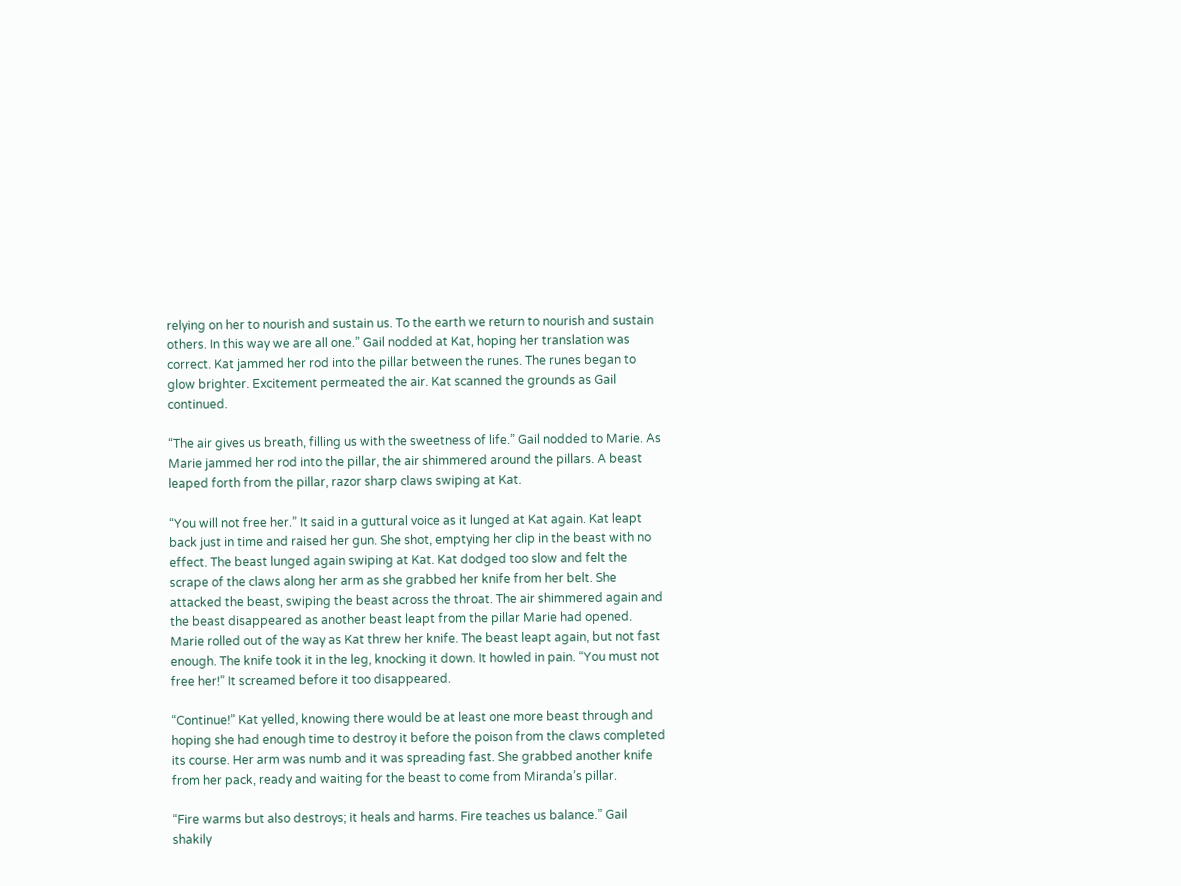relying on her to nourish and sustain us. To the earth we return to nourish and sustain others. In this way we are all one.” Gail nodded at Kat, hoping her translation was correct. Kat jammed her rod into the pillar between the runes. The runes began to glow brighter. Excitement permeated the air. Kat scanned the grounds as Gail continued.

“The air gives us breath, filling us with the sweetness of life.” Gail nodded to Marie. As Marie jammed her rod into the pillar, the air shimmered around the pillars. A beast leaped forth from the pillar, razor sharp claws swiping at Kat.

“You will not free her.” It said in a guttural voice as it lunged at Kat again. Kat leapt back just in time and raised her gun. She shot, emptying her clip in the beast with no effect. The beast lunged again swiping at Kat. Kat dodged too slow and felt the scrape of the claws along her arm as she grabbed her knife from her belt. She attacked the beast, swiping the beast across the throat. The air shimmered again and the beast disappeared as another beast leapt from the pillar Marie had opened. Marie rolled out of the way as Kat threw her knife. The beast leapt again, but not fast enough. The knife took it in the leg, knocking it down. It howled in pain. “You must not free her!” It screamed before it too disappeared.

“Continue!” Kat yelled, knowing there would be at least one more beast through and hoping she had enough time to destroy it before the poison from the claws completed its course. Her arm was numb and it was spreading fast. She grabbed another knife from her pack, ready and waiting for the beast to come from Miranda’s pillar.

“Fire warms but also destroys; it heals and harms. Fire teaches us balance.” Gail shakily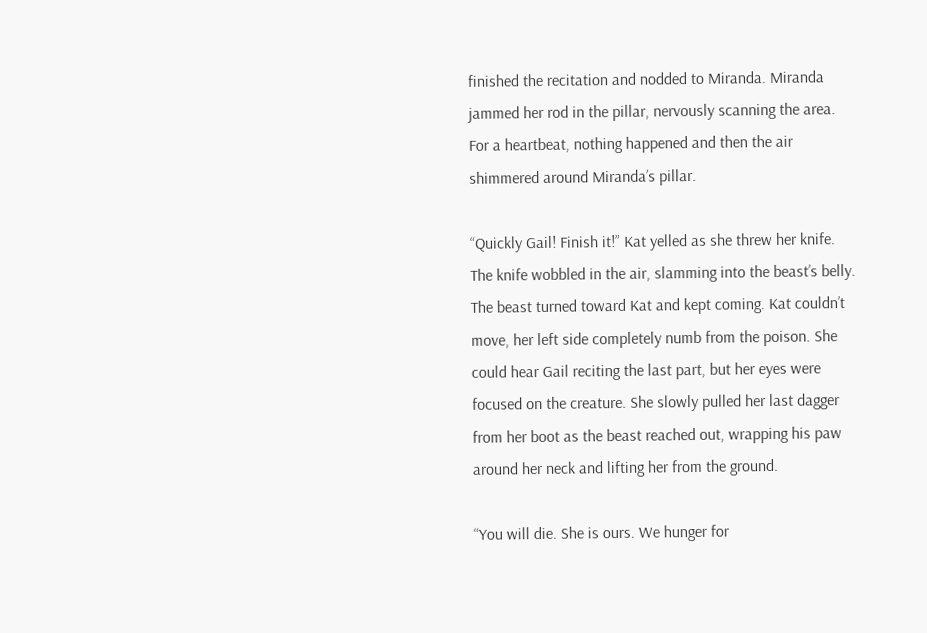finished the recitation and nodded to Miranda. Miranda jammed her rod in the pillar, nervously scanning the area. For a heartbeat, nothing happened and then the air shimmered around Miranda’s pillar.

“Quickly Gail! Finish it!” Kat yelled as she threw her knife. The knife wobbled in the air, slamming into the beast’s belly. The beast turned toward Kat and kept coming. Kat couldn’t move, her left side completely numb from the poison. She could hear Gail reciting the last part, but her eyes were focused on the creature. She slowly pulled her last dagger from her boot as the beast reached out, wrapping his paw around her neck and lifting her from the ground.

“You will die. She is ours. We hunger for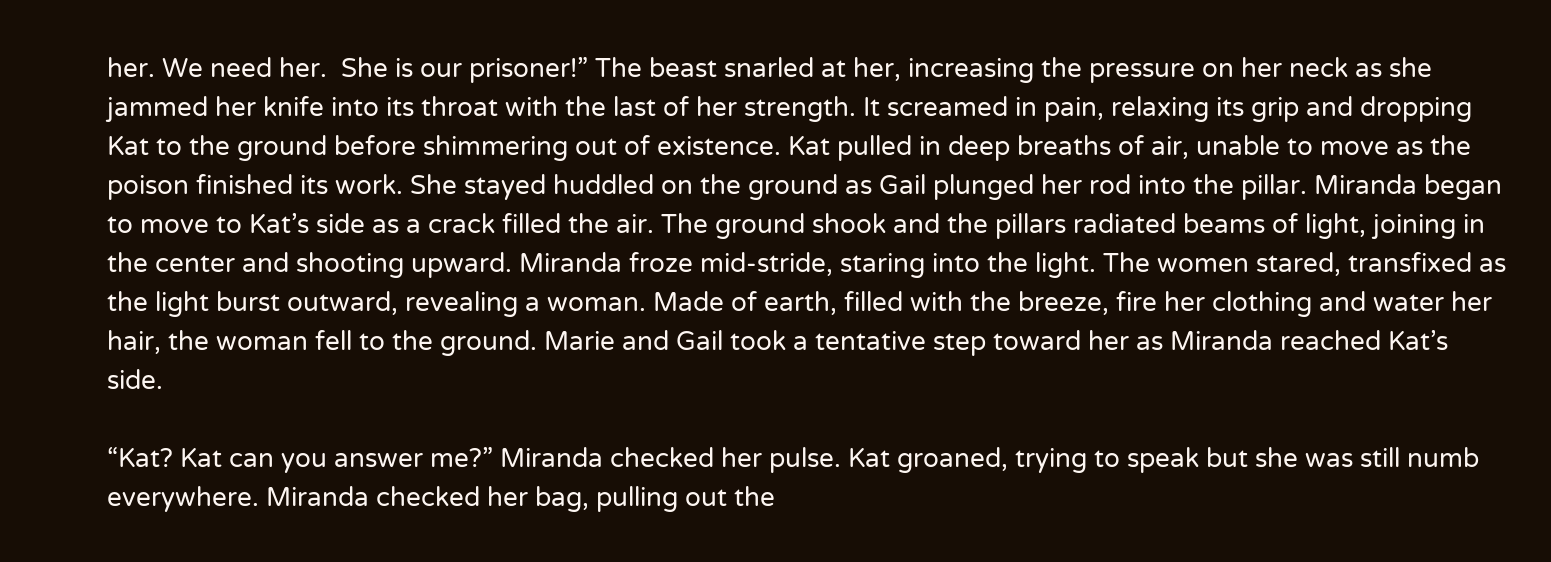her. We need her.  She is our prisoner!” The beast snarled at her, increasing the pressure on her neck as she jammed her knife into its throat with the last of her strength. It screamed in pain, relaxing its grip and dropping Kat to the ground before shimmering out of existence. Kat pulled in deep breaths of air, unable to move as the poison finished its work. She stayed huddled on the ground as Gail plunged her rod into the pillar. Miranda began to move to Kat’s side as a crack filled the air. The ground shook and the pillars radiated beams of light, joining in the center and shooting upward. Miranda froze mid-stride, staring into the light. The women stared, transfixed as the light burst outward, revealing a woman. Made of earth, filled with the breeze, fire her clothing and water her hair, the woman fell to the ground. Marie and Gail took a tentative step toward her as Miranda reached Kat’s side.

“Kat? Kat can you answer me?” Miranda checked her pulse. Kat groaned, trying to speak but she was still numb everywhere. Miranda checked her bag, pulling out the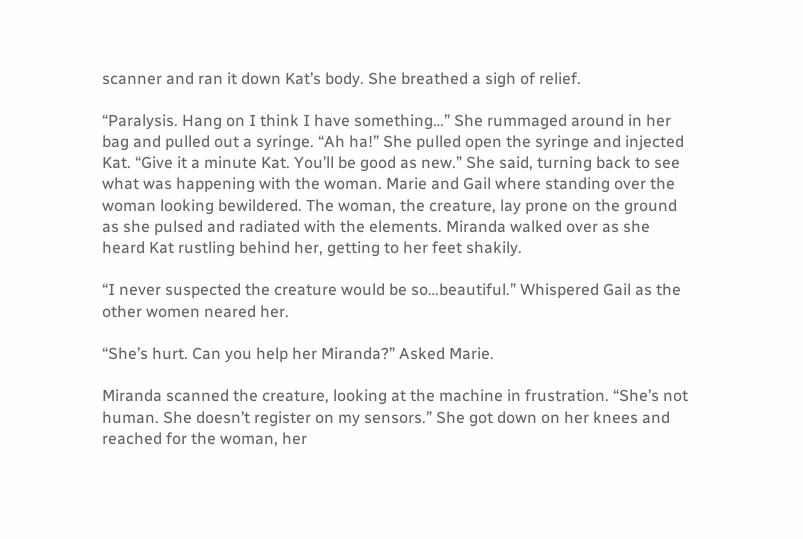scanner and ran it down Kat’s body. She breathed a sigh of relief.

“Paralysis. Hang on I think I have something…” She rummaged around in her bag and pulled out a syringe. “Ah ha!” She pulled open the syringe and injected Kat. “Give it a minute Kat. You’ll be good as new.” She said, turning back to see what was happening with the woman. Marie and Gail where standing over the woman looking bewildered. The woman, the creature, lay prone on the ground as she pulsed and radiated with the elements. Miranda walked over as she heard Kat rustling behind her, getting to her feet shakily.

“I never suspected the creature would be so…beautiful.” Whispered Gail as the other women neared her.

“She’s hurt. Can you help her Miranda?” Asked Marie.

Miranda scanned the creature, looking at the machine in frustration. “She’s not human. She doesn’t register on my sensors.” She got down on her knees and reached for the woman, her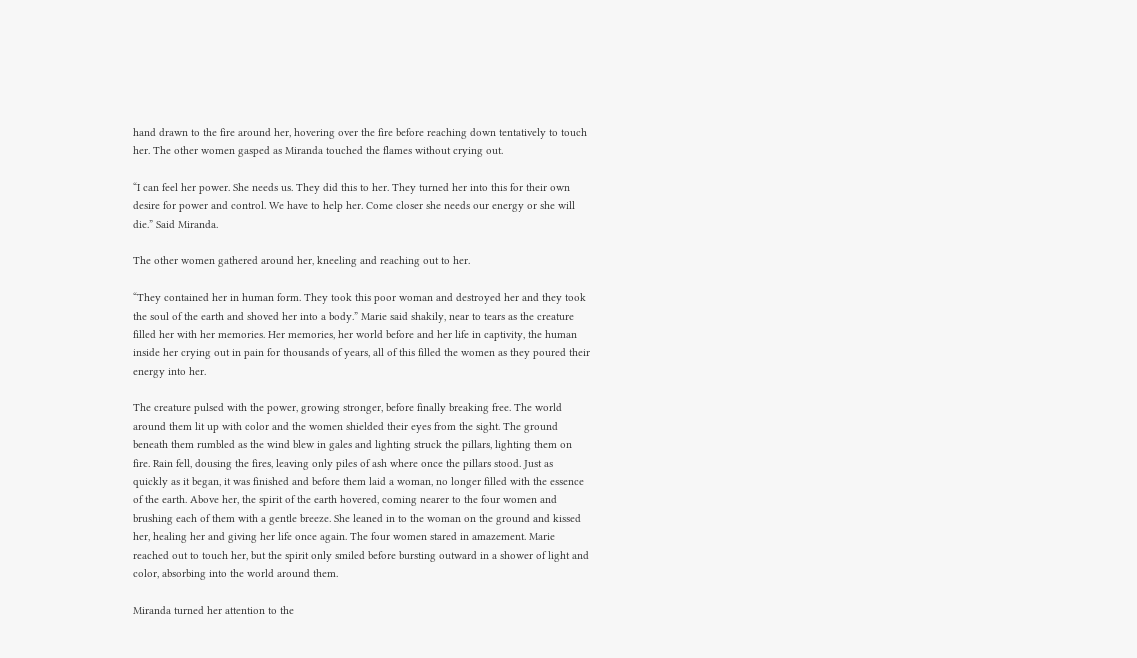hand drawn to the fire around her, hovering over the fire before reaching down tentatively to touch her. The other women gasped as Miranda touched the flames without crying out.

“I can feel her power. She needs us. They did this to her. They turned her into this for their own desire for power and control. We have to help her. Come closer she needs our energy or she will die.” Said Miranda.

The other women gathered around her, kneeling and reaching out to her.

“They contained her in human form. They took this poor woman and destroyed her and they took the soul of the earth and shoved her into a body.” Marie said shakily, near to tears as the creature filled her with her memories. Her memories, her world before and her life in captivity, the human inside her crying out in pain for thousands of years, all of this filled the women as they poured their energy into her.

The creature pulsed with the power, growing stronger, before finally breaking free. The world around them lit up with color and the women shielded their eyes from the sight. The ground beneath them rumbled as the wind blew in gales and lighting struck the pillars, lighting them on fire. Rain fell, dousing the fires, leaving only piles of ash where once the pillars stood. Just as quickly as it began, it was finished and before them laid a woman, no longer filled with the essence of the earth. Above her, the spirit of the earth hovered, coming nearer to the four women and brushing each of them with a gentle breeze. She leaned in to the woman on the ground and kissed her, healing her and giving her life once again. The four women stared in amazement. Marie reached out to touch her, but the spirit only smiled before bursting outward in a shower of light and color, absorbing into the world around them.

Miranda turned her attention to the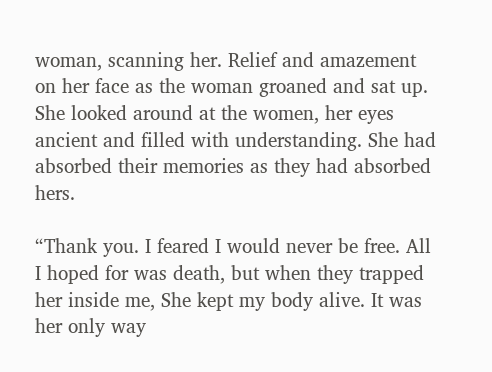woman, scanning her. Relief and amazement on her face as the woman groaned and sat up. She looked around at the women, her eyes ancient and filled with understanding. She had absorbed their memories as they had absorbed hers.

“Thank you. I feared I would never be free. All I hoped for was death, but when they trapped her inside me, She kept my body alive. It was her only way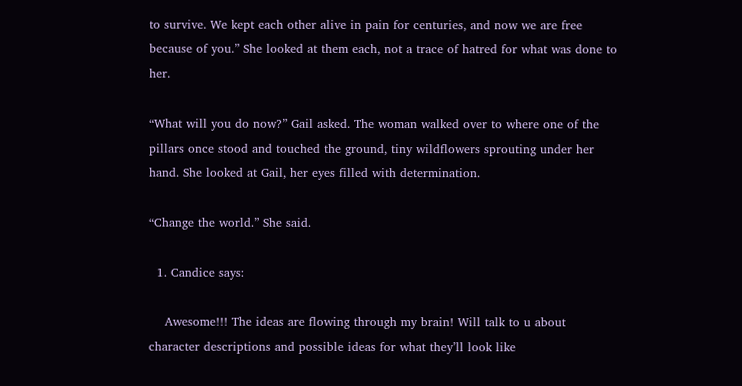to survive. We kept each other alive in pain for centuries, and now we are free because of you.” She looked at them each, not a trace of hatred for what was done to her.

“What will you do now?” Gail asked. The woman walked over to where one of the pillars once stood and touched the ground, tiny wildflowers sprouting under her hand. She looked at Gail, her eyes filled with determination.

“Change the world.” She said.

  1. Candice says:

    Awesome!!! The ideas are flowing through my brain! Will talk to u about character descriptions and possible ideas for what they’ll look like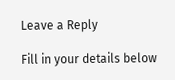Leave a Reply

Fill in your details below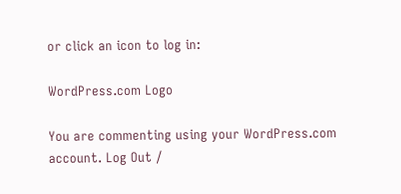or click an icon to log in:

WordPress.com Logo

You are commenting using your WordPress.com account. Log Out /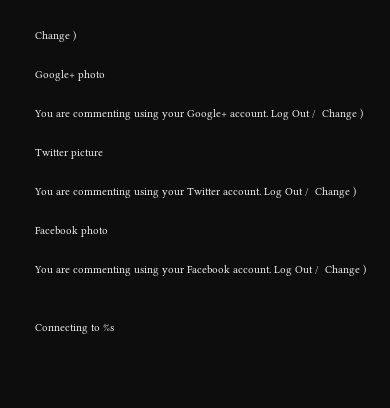Change )

Google+ photo

You are commenting using your Google+ account. Log Out /  Change )

Twitter picture

You are commenting using your Twitter account. Log Out /  Change )

Facebook photo

You are commenting using your Facebook account. Log Out /  Change )


Connecting to %s